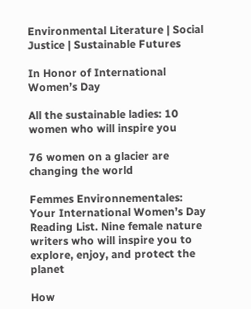Environmental Literature | Social Justice | Sustainable Futures

In Honor of International Women’s Day

All the sustainable ladies: 10 women who will inspire you

76 women on a glacier are changing the world

Femmes Environnementales: Your International Women’s Day Reading List. Nine female nature writers who will inspire you to explore, enjoy, and protect the planet

How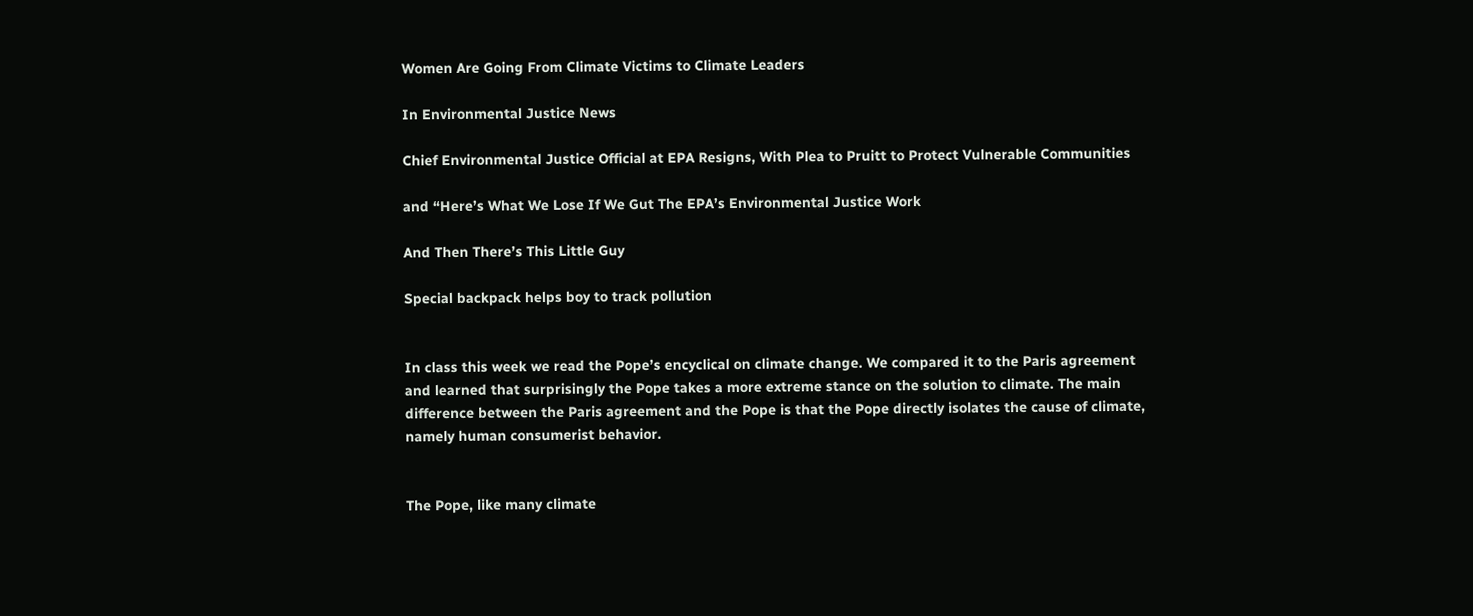Women Are Going From Climate Victims to Climate Leaders

In Environmental Justice News

Chief Environmental Justice Official at EPA Resigns, With Plea to Pruitt to Protect Vulnerable Communities

and “Here’s What We Lose If We Gut The EPA’s Environmental Justice Work

And Then There’s This Little Guy

Special backpack helps boy to track pollution


In class this week we read the Pope’s encyclical on climate change. We compared it to the Paris agreement and learned that surprisingly the Pope takes a more extreme stance on the solution to climate. The main difference between the Paris agreement and the Pope is that the Pope directly isolates the cause of climate, namely human consumerist behavior.


The Pope, like many climate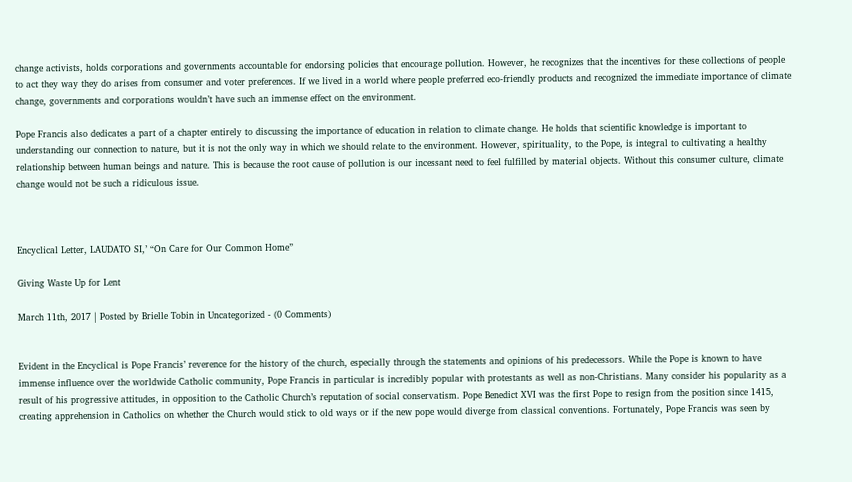change activists, holds corporations and governments accountable for endorsing policies that encourage pollution. However, he recognizes that the incentives for these collections of people to act they way they do arises from consumer and voter preferences. If we lived in a world where people preferred eco-friendly products and recognized the immediate importance of climate change, governments and corporations wouldn’t have such an immense effect on the environment.

Pope Francis also dedicates a part of a chapter entirely to discussing the importance of education in relation to climate change. He holds that scientific knowledge is important to understanding our connection to nature, but it is not the only way in which we should relate to the environment. However, spirituality, to the Pope, is integral to cultivating a healthy relationship between human beings and nature. This is because the root cause of pollution is our incessant need to feel fulfilled by material objects. Without this consumer culture, climate change would not be such a ridiculous issue.



Encyclical Letter, LAUDATO SI,’ “On Care for Our Common Home”

Giving Waste Up for Lent

March 11th, 2017 | Posted by Brielle Tobin in Uncategorized - (0 Comments)


Evident in the Encyclical is Pope Francis’ reverence for the history of the church, especially through the statements and opinions of his predecessors. While the Pope is known to have immense influence over the worldwide Catholic community, Pope Francis in particular is incredibly popular with protestants as well as non-Christians. Many consider his popularity as a result of his progressive attitudes, in opposition to the Catholic Church’s reputation of social conservatism. Pope Benedict XVI was the first Pope to resign from the position since 1415, creating apprehension in Catholics on whether the Church would stick to old ways or if the new pope would diverge from classical conventions. Fortunately, Pope Francis was seen by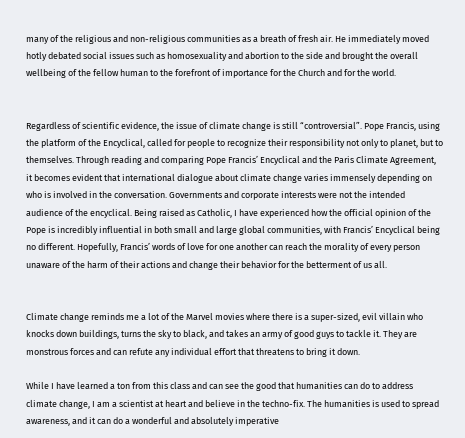many of the religious and non-religious communities as a breath of fresh air. He immediately moved hotly debated social issues such as homosexuality and abortion to the side and brought the overall wellbeing of the fellow human to the forefront of importance for the Church and for the world.


Regardless of scientific evidence, the issue of climate change is still “controversial”. Pope Francis, using the platform of the Encyclical, called for people to recognize their responsibility not only to planet, but to themselves. Through reading and comparing Pope Francis’ Encyclical and the Paris Climate Agreement, it becomes evident that international dialogue about climate change varies immensely depending on who is involved in the conversation. Governments and corporate interests were not the intended audience of the encyclical. Being raised as Catholic, I have experienced how the official opinion of the Pope is incredibly influential in both small and large global communities, with Francis’ Encyclical being no different. Hopefully, Francis’ words of love for one another can reach the morality of every person unaware of the harm of their actions and change their behavior for the betterment of us all.


Climate change reminds me a lot of the Marvel movies where there is a super-sized, evil villain who knocks down buildings, turns the sky to black, and takes an army of good guys to tackle it. They are monstrous forces and can refute any individual effort that threatens to bring it down.

While I have learned a ton from this class and can see the good that humanities can do to address climate change, I am a scientist at heart and believe in the techno-fix. The humanities is used to spread awareness, and it can do a wonderful and absolutely imperative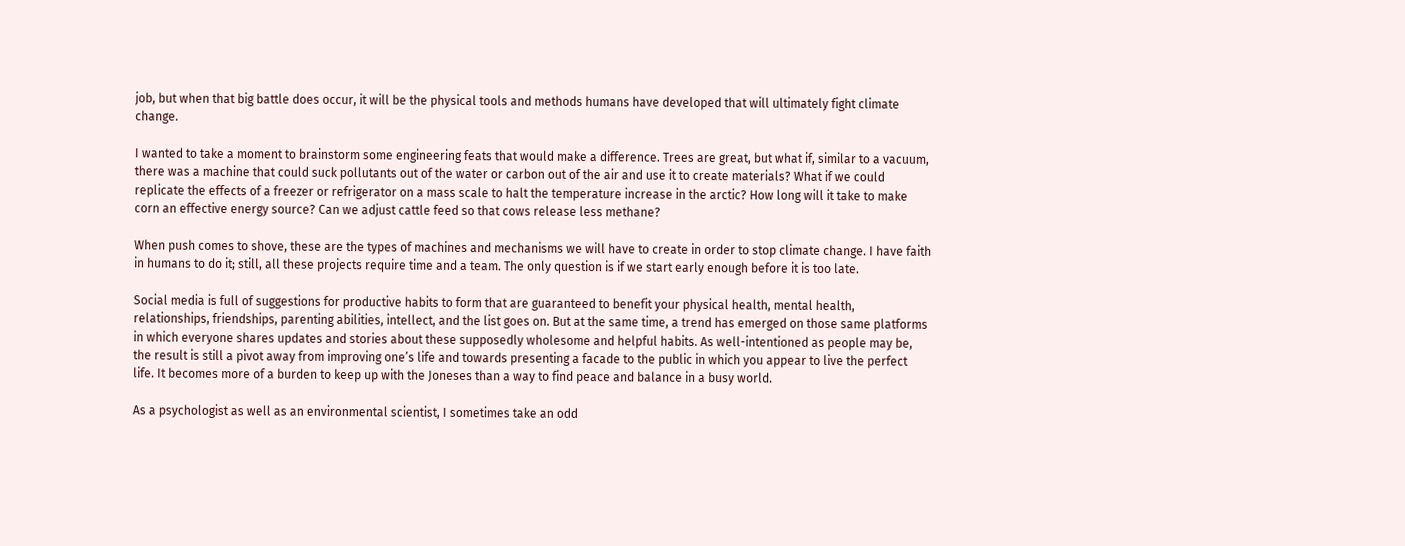job, but when that big battle does occur, it will be the physical tools and methods humans have developed that will ultimately fight climate change.

I wanted to take a moment to brainstorm some engineering feats that would make a difference. Trees are great, but what if, similar to a vacuum, there was a machine that could suck pollutants out of the water or carbon out of the air and use it to create materials? What if we could replicate the effects of a freezer or refrigerator on a mass scale to halt the temperature increase in the arctic? How long will it take to make corn an effective energy source? Can we adjust cattle feed so that cows release less methane?

When push comes to shove, these are the types of machines and mechanisms we will have to create in order to stop climate change. I have faith in humans to do it; still, all these projects require time and a team. The only question is if we start early enough before it is too late.

Social media is full of suggestions for productive habits to form that are guaranteed to benefit your physical health, mental health, relationships, friendships, parenting abilities, intellect, and the list goes on. But at the same time, a trend has emerged on those same platforms in which everyone shares updates and stories about these supposedly wholesome and helpful habits. As well-intentioned as people may be, the result is still a pivot away from improving one’s life and towards presenting a facade to the public in which you appear to live the perfect life. It becomes more of a burden to keep up with the Joneses than a way to find peace and balance in a busy world.

As a psychologist as well as an environmental scientist, I sometimes take an odd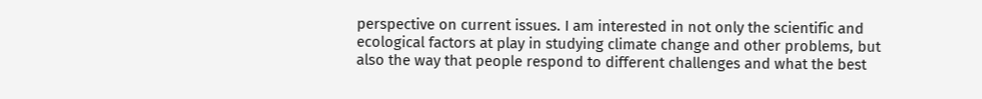perspective on current issues. I am interested in not only the scientific and ecological factors at play in studying climate change and other problems, but also the way that people respond to different challenges and what the best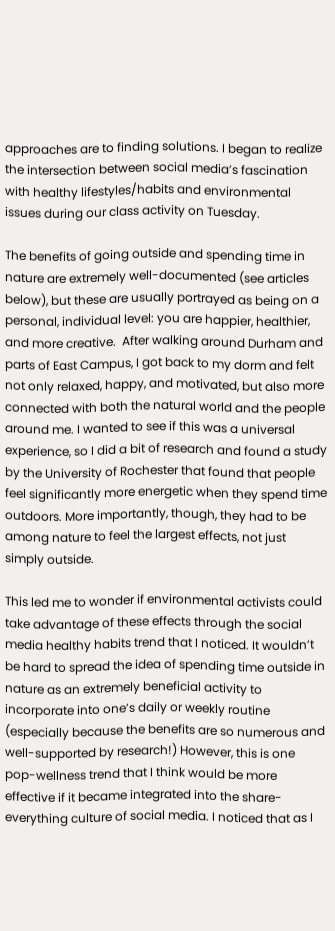approaches are to finding solutions. I began to realize the intersection between social media’s fascination with healthy lifestyles/habits and environmental issues during our class activity on Tuesday.

The benefits of going outside and spending time in nature are extremely well-documented (see articles below), but these are usually portrayed as being on a personal, individual level: you are happier, healthier, and more creative.  After walking around Durham and parts of East Campus, I got back to my dorm and felt not only relaxed, happy, and motivated, but also more connected with both the natural world and the people around me. I wanted to see if this was a universal experience, so I did a bit of research and found a study by the University of Rochester that found that people feel significantly more energetic when they spend time outdoors. More importantly, though, they had to be among nature to feel the largest effects, not just simply outside.

This led me to wonder if environmental activists could take advantage of these effects through the social media healthy habits trend that I noticed. It wouldn’t be hard to spread the idea of spending time outside in nature as an extremely beneficial activity to incorporate into one’s daily or weekly routine (especially because the benefits are so numerous and well-supported by research!) However, this is one pop-wellness trend that I think would be more effective if it became integrated into the share-everything culture of social media. I noticed that as I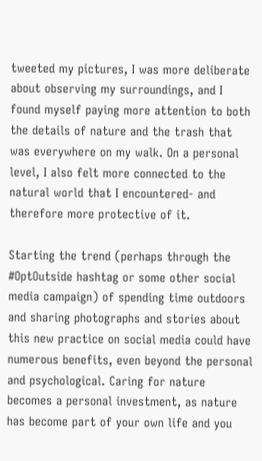tweeted my pictures, I was more deliberate about observing my surroundings, and I found myself paying more attention to both the details of nature and the trash that was everywhere on my walk. On a personal level, I also felt more connected to the natural world that I encountered- and therefore more protective of it.

Starting the trend (perhaps through the #OptOutside hashtag or some other social media campaign) of spending time outdoors and sharing photographs and stories about this new practice on social media could have numerous benefits, even beyond the personal and psychological. Caring for nature becomes a personal investment, as nature has become part of your own life and you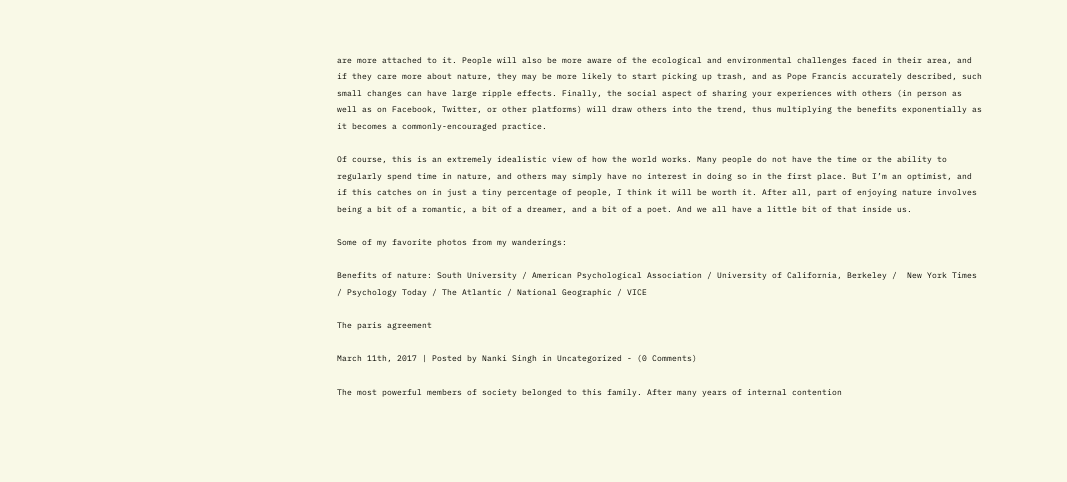are more attached to it. People will also be more aware of the ecological and environmental challenges faced in their area, and if they care more about nature, they may be more likely to start picking up trash, and as Pope Francis accurately described, such small changes can have large ripple effects. Finally, the social aspect of sharing your experiences with others (in person as well as on Facebook, Twitter, or other platforms) will draw others into the trend, thus multiplying the benefits exponentially as it becomes a commonly-encouraged practice.

Of course, this is an extremely idealistic view of how the world works. Many people do not have the time or the ability to regularly spend time in nature, and others may simply have no interest in doing so in the first place. But I’m an optimist, and if this catches on in just a tiny percentage of people, I think it will be worth it. After all, part of enjoying nature involves being a bit of a romantic, a bit of a dreamer, and a bit of a poet. And we all have a little bit of that inside us.

Some of my favorite photos from my wanderings:

Benefits of nature: South University / American Psychological Association / University of California, Berkeley /  New York Times / Psychology Today / The Atlantic / National Geographic / VICE

The paris agreement

March 11th, 2017 | Posted by Nanki Singh in Uncategorized - (0 Comments)

The most powerful members of society belonged to this family. After many years of internal contention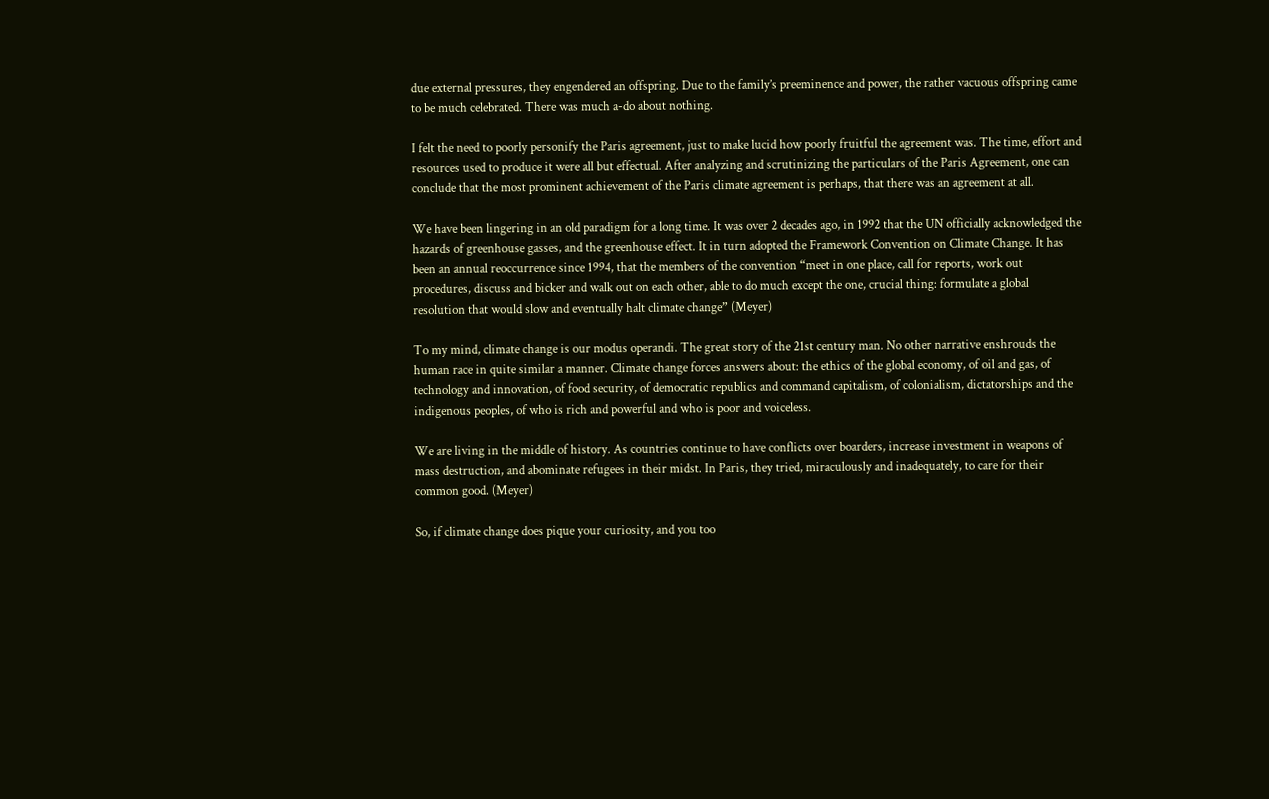due external pressures, they engendered an offspring. Due to the family’s preeminence and power, the rather vacuous offspring came to be much celebrated. There was much a-do about nothing.

I felt the need to poorly personify the Paris agreement, just to make lucid how poorly fruitful the agreement was. The time, effort and resources used to produce it were all but effectual. After analyzing and scrutinizing the particulars of the Paris Agreement, one can conclude that the most prominent achievement of the Paris climate agreement is perhaps, that there was an agreement at all.

We have been lingering in an old paradigm for a long time. It was over 2 decades ago, in 1992 that the UN officially acknowledged the hazards of greenhouse gasses, and the greenhouse effect. It in turn adopted the Framework Convention on Climate Change. It has been an annual reoccurrence since 1994, that the members of the convention “meet in one place, call for reports, work out procedures, discuss and bicker and walk out on each other, able to do much except the one, crucial thing: formulate a global resolution that would slow and eventually halt climate change” (Meyer)

To my mind, climate change is our modus operandi. The great story of the 21st century man. No other narrative enshrouds the human race in quite similar a manner. Climate change forces answers about: the ethics of the global economy, of oil and gas, of technology and innovation, of food security, of democratic republics and command capitalism, of colonialism, dictatorships and the indigenous peoples, of who is rich and powerful and who is poor and voiceless.

We are living in the middle of history. As countries continue to have conflicts over boarders, increase investment in weapons of mass destruction, and abominate refugees in their midst. In Paris, they tried, miraculously and inadequately, to care for their common good. (Meyer)

So, if climate change does pique your curiosity, and you too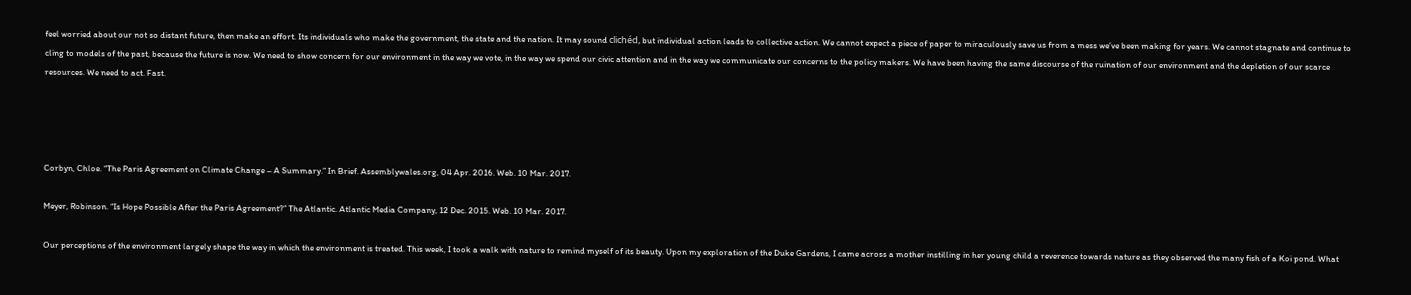feel worried about our not so distant future, then make an effort. Its individuals who make the government, the state and the nation. It may sound clichéd, but individual action leads to collective action. We cannot expect a piece of paper to miraculously save us from a mess we’ve been making for years. We cannot stagnate and continue to cling to models of the past, because the future is now. We need to show concern for our environment in the way we vote, in the way we spend our civic attention and in the way we communicate our concerns to the policy makers. We have been having the same discourse of the ruination of our environment and the depletion of our scarce resources. We need to act. Fast.




Corbyn, Chloe. “The Paris Agreement on Climate Change – A Summary.” In Brief. Assemblywales.org, 04 Apr. 2016. Web. 10 Mar. 2017.

Meyer, Robinson. “Is Hope Possible After the Paris Agreement?” The Atlantic. Atlantic Media Company, 12 Dec. 2015. Web. 10 Mar. 2017.

Our perceptions of the environment largely shape the way in which the environment is treated. This week, I took a walk with nature to remind myself of its beauty. Upon my exploration of the Duke Gardens, I came across a mother instilling in her young child a reverence towards nature as they observed the many fish of a Koi pond. What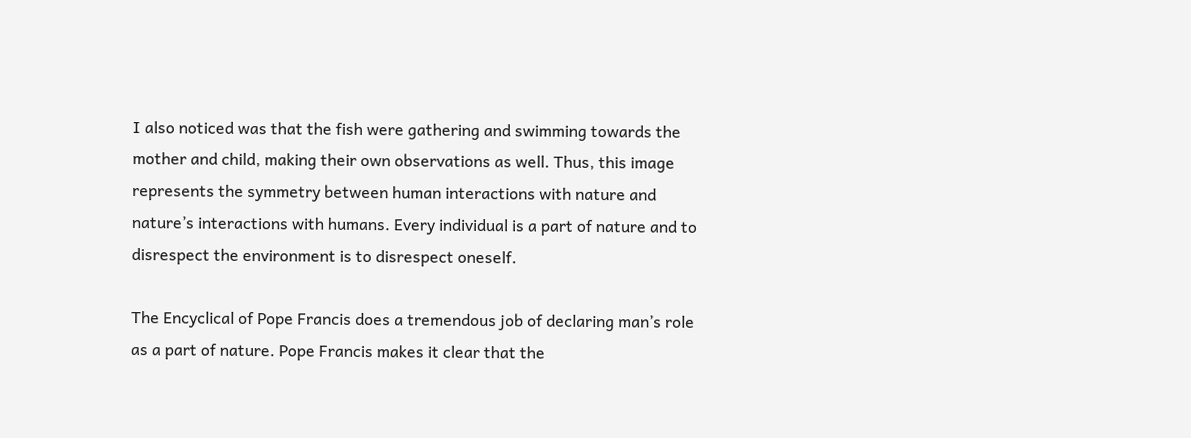I also noticed was that the fish were gathering and swimming towards the mother and child, making their own observations as well. Thus, this image represents the symmetry between human interactions with nature and nature’s interactions with humans. Every individual is a part of nature and to disrespect the environment is to disrespect oneself.

The Encyclical of Pope Francis does a tremendous job of declaring man’s role as a part of nature. Pope Francis makes it clear that the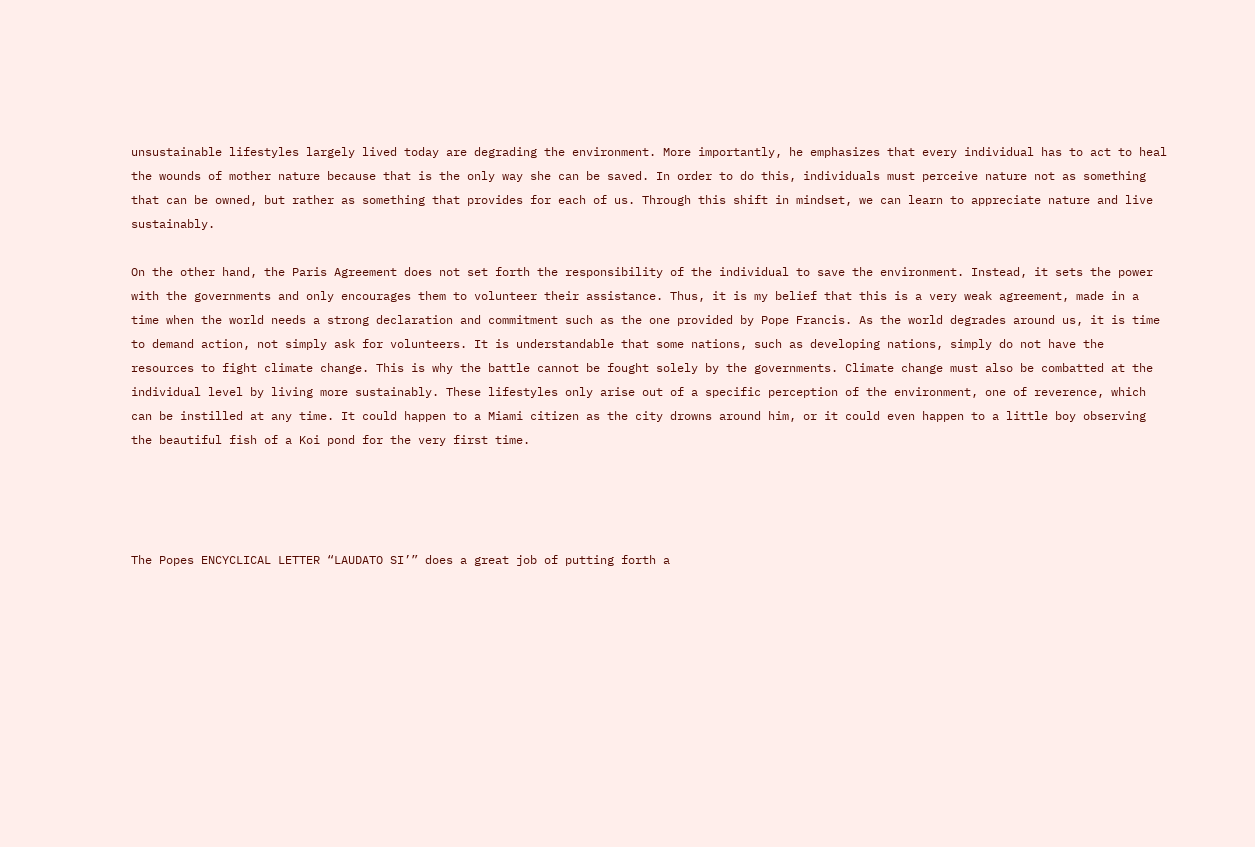unsustainable lifestyles largely lived today are degrading the environment. More importantly, he emphasizes that every individual has to act to heal the wounds of mother nature because that is the only way she can be saved. In order to do this, individuals must perceive nature not as something that can be owned, but rather as something that provides for each of us. Through this shift in mindset, we can learn to appreciate nature and live sustainably.

On the other hand, the Paris Agreement does not set forth the responsibility of the individual to save the environment. Instead, it sets the power with the governments and only encourages them to volunteer their assistance. Thus, it is my belief that this is a very weak agreement, made in a time when the world needs a strong declaration and commitment such as the one provided by Pope Francis. As the world degrades around us, it is time to demand action, not simply ask for volunteers. It is understandable that some nations, such as developing nations, simply do not have the resources to fight climate change. This is why the battle cannot be fought solely by the governments. Climate change must also be combatted at the individual level by living more sustainably. These lifestyles only arise out of a specific perception of the environment, one of reverence, which can be instilled at any time. It could happen to a Miami citizen as the city drowns around him, or it could even happen to a little boy observing the beautiful fish of a Koi pond for the very first time.




The Popes ENCYCLICAL LETTER “LAUDATO SI’” does a great job of putting forth a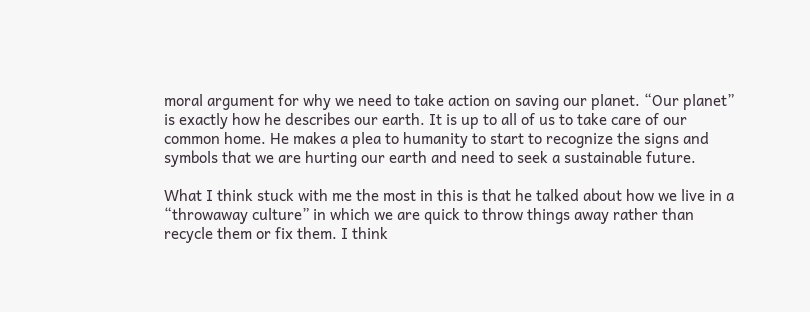moral argument for why we need to take action on saving our planet. “Our planet” is exactly how he describes our earth. It is up to all of us to take care of our common home. He makes a plea to humanity to start to recognize the signs and symbols that we are hurting our earth and need to seek a sustainable future.

What I think stuck with me the most in this is that he talked about how we live in a “throwaway culture” in which we are quick to throw things away rather than recycle them or fix them. I think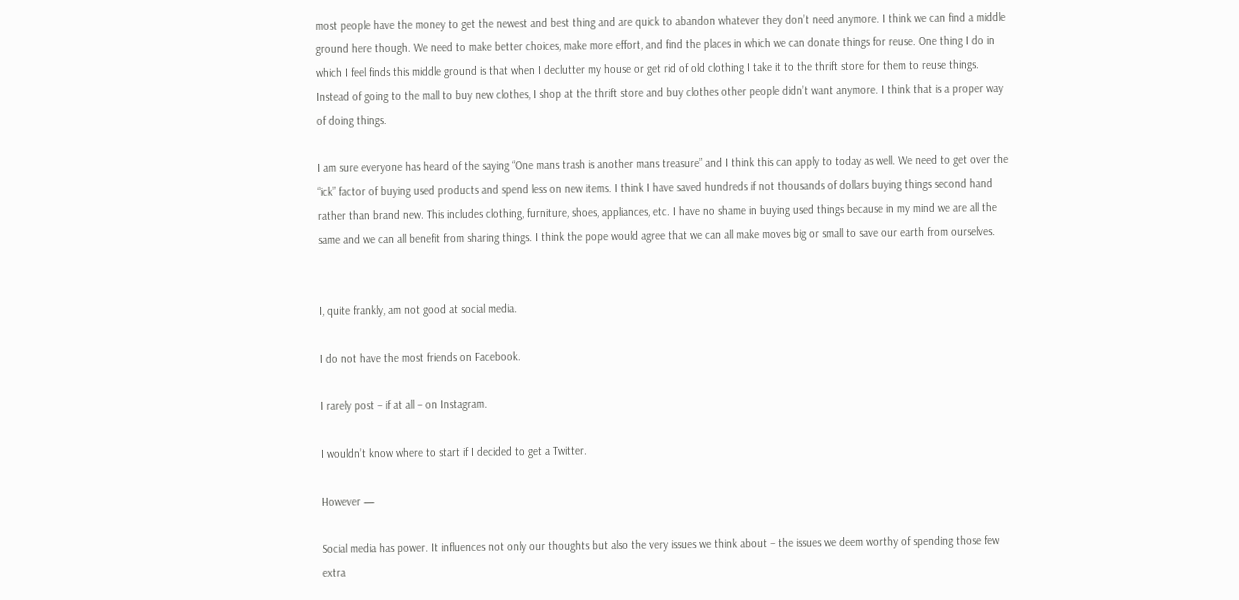most people have the money to get the newest and best thing and are quick to abandon whatever they don’t need anymore. I think we can find a middle ground here though. We need to make better choices, make more effort, and find the places in which we can donate things for reuse. One thing I do in which I feel finds this middle ground is that when I declutter my house or get rid of old clothing I take it to the thrift store for them to reuse things. Instead of going to the mall to buy new clothes, I shop at the thrift store and buy clothes other people didn’t want anymore. I think that is a proper way of doing things.

I am sure everyone has heard of the saying “One mans trash is another mans treasure” and I think this can apply to today as well. We need to get over the “ick” factor of buying used products and spend less on new items. I think I have saved hundreds if not thousands of dollars buying things second hand rather than brand new. This includes clothing, furniture, shoes, appliances, etc. I have no shame in buying used things because in my mind we are all the same and we can all benefit from sharing things. I think the pope would agree that we can all make moves big or small to save our earth from ourselves.


I, quite frankly, am not good at social media.

I do not have the most friends on Facebook.

I rarely post – if at all – on Instagram.

I wouldn’t know where to start if I decided to get a Twitter.

However —

Social media has power. It influences not only our thoughts but also the very issues we think about – the issues we deem worthy of spending those few extra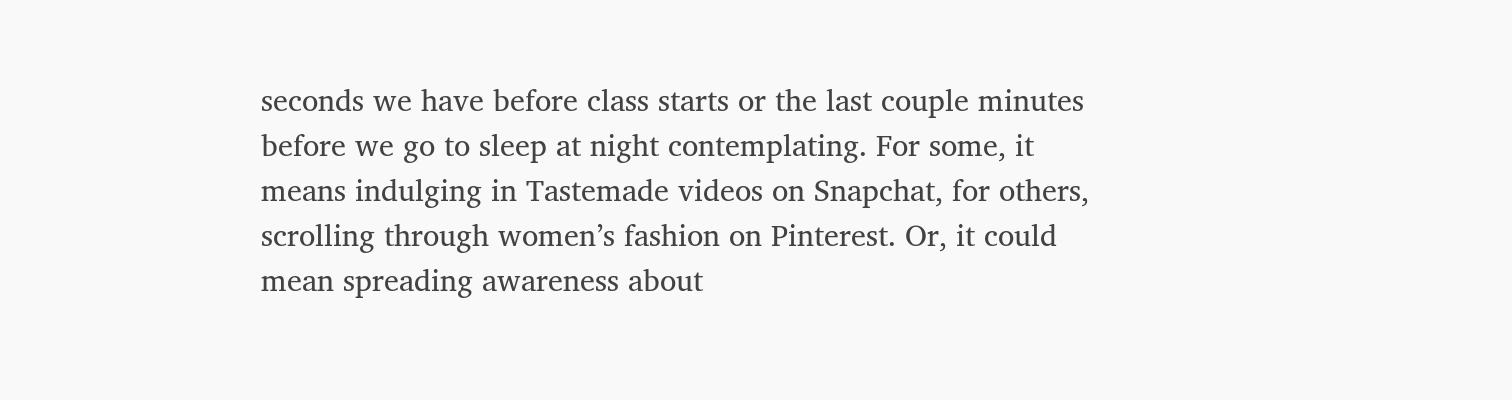seconds we have before class starts or the last couple minutes before we go to sleep at night contemplating. For some, it means indulging in Tastemade videos on Snapchat, for others, scrolling through women’s fashion on Pinterest. Or, it could mean spreading awareness about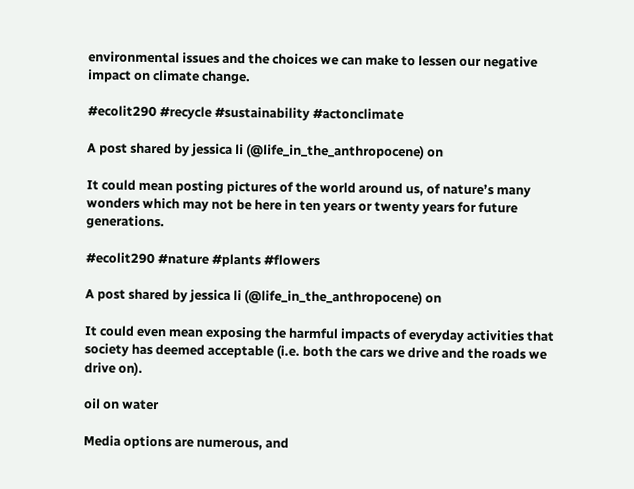environmental issues and the choices we can make to lessen our negative impact on climate change.

#ecolit290 #recycle #sustainability #actonclimate

A post shared by jessica li (@life_in_the_anthropocene) on

It could mean posting pictures of the world around us, of nature’s many wonders which may not be here in ten years or twenty years for future generations.

#ecolit290 #nature #plants #flowers

A post shared by jessica li (@life_in_the_anthropocene) on

It could even mean exposing the harmful impacts of everyday activities that society has deemed acceptable (i.e. both the cars we drive and the roads we drive on).

oil on water

Media options are numerous, and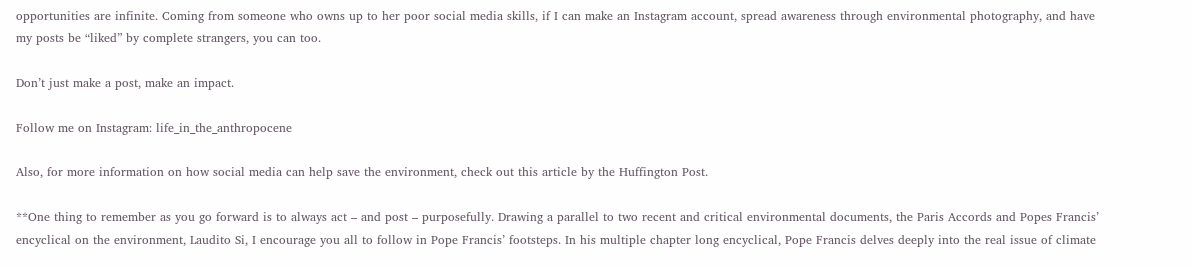opportunities are infinite. Coming from someone who owns up to her poor social media skills, if I can make an Instagram account, spread awareness through environmental photography, and have my posts be “liked” by complete strangers, you can too.

Don’t just make a post, make an impact.

Follow me on Instagram: life_in_the_anthropocene

Also, for more information on how social media can help save the environment, check out this article by the Huffington Post.

**One thing to remember as you go forward is to always act – and post – purposefully. Drawing a parallel to two recent and critical environmental documents, the Paris Accords and Popes Francis’ encyclical on the environment, Laudito Si, I encourage you all to follow in Pope Francis’ footsteps. In his multiple chapter long encyclical, Pope Francis delves deeply into the real issue of climate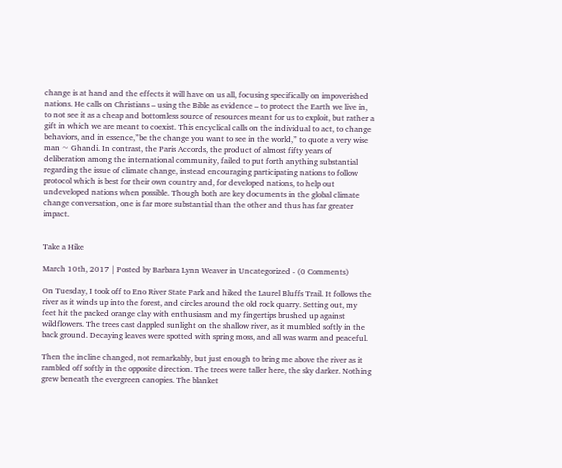change is at hand and the effects it will have on us all, focusing specifically on impoverished nations. He calls on Christians – using the Bible as evidence – to protect the Earth we live in, to not see it as a cheap and bottomless source of resources meant for us to exploit, but rather a gift in which we are meant to coexist. This encyclical calls on the individual to act, to change behaviors, and in essence,”be the change you want to see in the world,” to quote a very wise man ~ Ghandi. In contrast, the Paris Accords, the product of almost fifty years of deliberation among the international community, failed to put forth anything substantial regarding the issue of climate change, instead encouraging participating nations to follow protocol which is best for their own country and, for developed nations, to help out undeveloped nations when possible. Though both are key documents in the global climate change conversation, one is far more substantial than the other and thus has far greater impact.


Take a Hike

March 10th, 2017 | Posted by Barbara Lynn Weaver in Uncategorized - (0 Comments)

On Tuesday, I took off to Eno River State Park and hiked the Laurel Bluffs Trail. It follows the river as it winds up into the forest, and circles around the old rock quarry. Setting out, my feet hit the packed orange clay with enthusiasm and my fingertips brushed up against wildflowers. The trees cast dappled sunlight on the shallow river, as it mumbled softly in the back ground. Decaying leaves were spotted with spring moss, and all was warm and peaceful.

Then the incline changed, not remarkably, but just enough to bring me above the river as it rambled off softly in the opposite direction. The trees were taller here, the sky darker. Nothing grew beneath the evergreen canopies. The blanket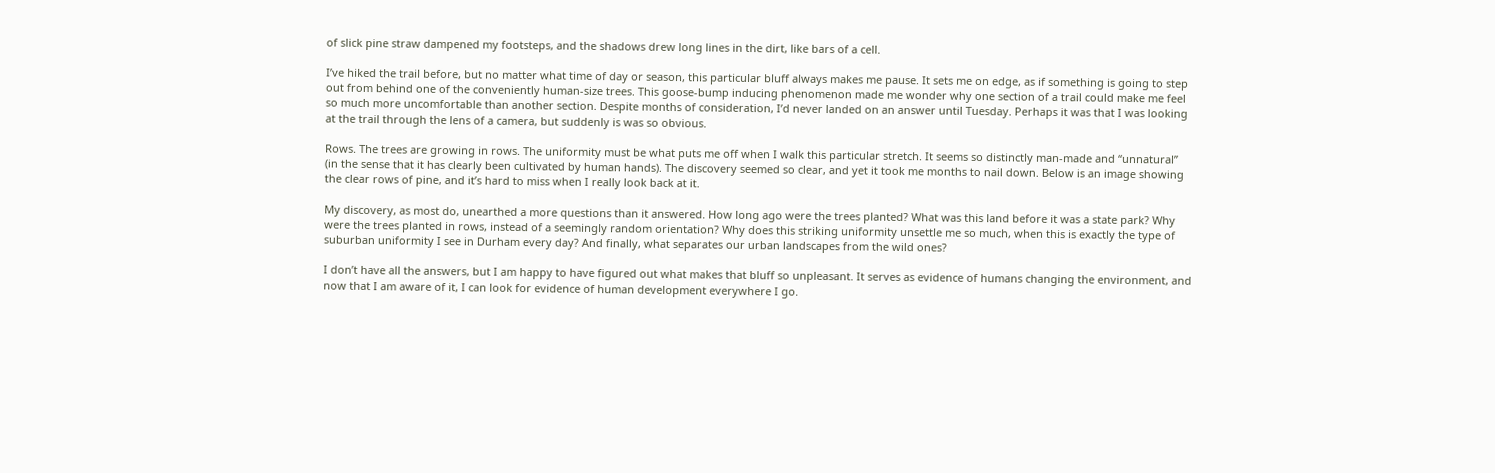of slick pine straw dampened my footsteps, and the shadows drew long lines in the dirt, like bars of a cell.

I’ve hiked the trail before, but no matter what time of day or season, this particular bluff always makes me pause. It sets me on edge, as if something is going to step out from behind one of the conveniently human-size trees. This goose-bump inducing phenomenon made me wonder why one section of a trail could make me feel so much more uncomfortable than another section. Despite months of consideration, I’d never landed on an answer until Tuesday. Perhaps it was that I was looking at the trail through the lens of a camera, but suddenly is was so obvious.

Rows. The trees are growing in rows. The uniformity must be what puts me off when I walk this particular stretch. It seems so distinctly man-made and “unnatural” (in the sense that it has clearly been cultivated by human hands). The discovery seemed so clear, and yet it took me months to nail down. Below is an image showing the clear rows of pine, and it’s hard to miss when I really look back at it.

My discovery, as most do, unearthed a more questions than it answered. How long ago were the trees planted? What was this land before it was a state park? Why were the trees planted in rows, instead of a seemingly random orientation? Why does this striking uniformity unsettle me so much, when this is exactly the type of suburban uniformity I see in Durham every day? And finally, what separates our urban landscapes from the wild ones?

I don’t have all the answers, but I am happy to have figured out what makes that bluff so unpleasant. It serves as evidence of humans changing the environment, and now that I am aware of it, I can look for evidence of human development everywhere I go.